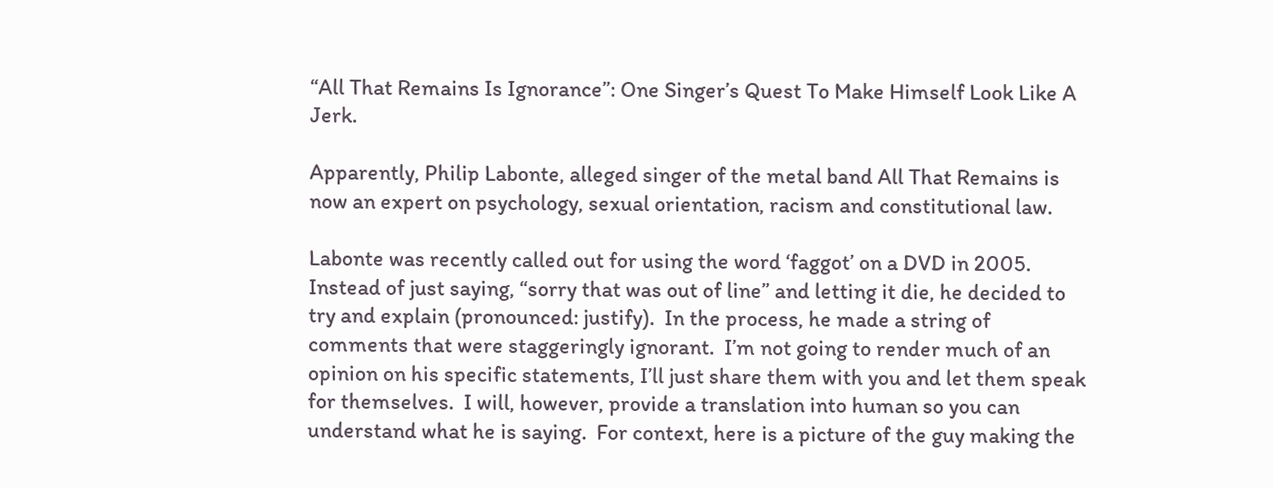“All That Remains Is Ignorance”: One Singer’s Quest To Make Himself Look Like A Jerk.

Apparently, Philip Labonte, alleged singer of the metal band All That Remains is now an expert on psychology, sexual orientation, racism and constitutional law.

Labonte was recently called out for using the word ‘faggot’ on a DVD in 2005.  Instead of just saying, “sorry that was out of line” and letting it die, he decided to try and explain (pronounced: justify).  In the process, he made a string of comments that were staggeringly ignorant.  I’m not going to render much of an opinion on his specific statements, I’ll just share them with you and let them speak for themselves.  I will, however, provide a translation into human so you can understand what he is saying.  For context, here is a picture of the guy making the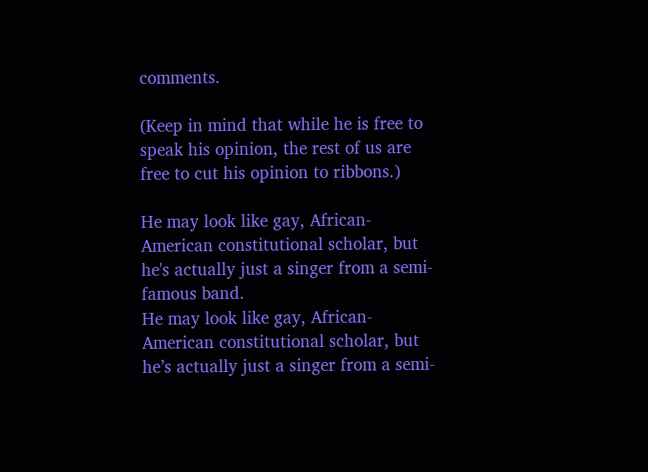comments.

(Keep in mind that while he is free to speak his opinion, the rest of us are free to cut his opinion to ribbons.)

He may look like gay, African-American constitutional scholar, but he's actually just a singer from a semi-famous band.
He may look like gay, African-American constitutional scholar, but he’s actually just a singer from a semi-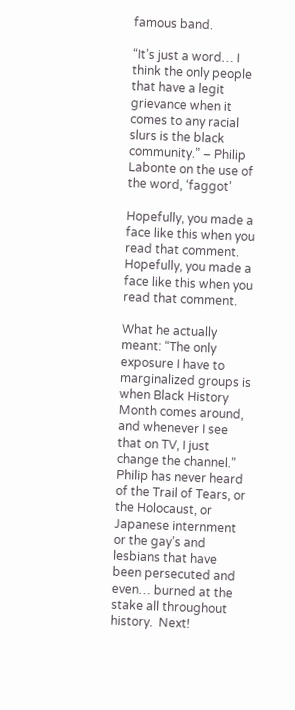famous band.

“It’s just a word… I think the only people that have a legit grievance when it comes to any racial slurs is the black community.” – Philip Labonte on the use of the word, ‘faggot’

Hopefully, you made a face like this when you read that comment.
Hopefully, you made a face like this when you read that comment.

What he actually meant: “The only exposure I have to marginalized groups is when Black History Month comes around, and whenever I see that on TV, I just change the channel.”  Philip has never heard of the Trail of Tears, or the Holocaust, or Japanese internment or the gay’s and lesbians that have been persecuted and even… burned at the stake all throughout history.  Next!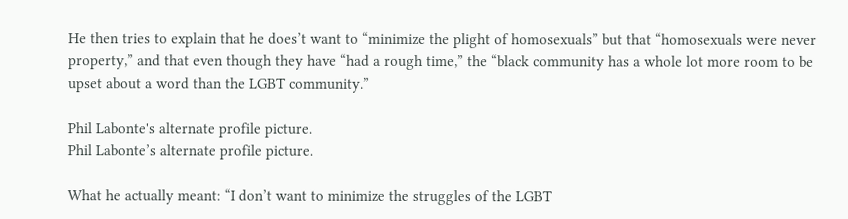He then tries to explain that he does’t want to “minimize the plight of homosexuals” but that “homosexuals were never property,” and that even though they have “had a rough time,” the “black community has a whole lot more room to be upset about a word than the LGBT community.”

Phil Labonte's alternate profile picture.
Phil Labonte’s alternate profile picture.

What he actually meant: “I don’t want to minimize the struggles of the LGBT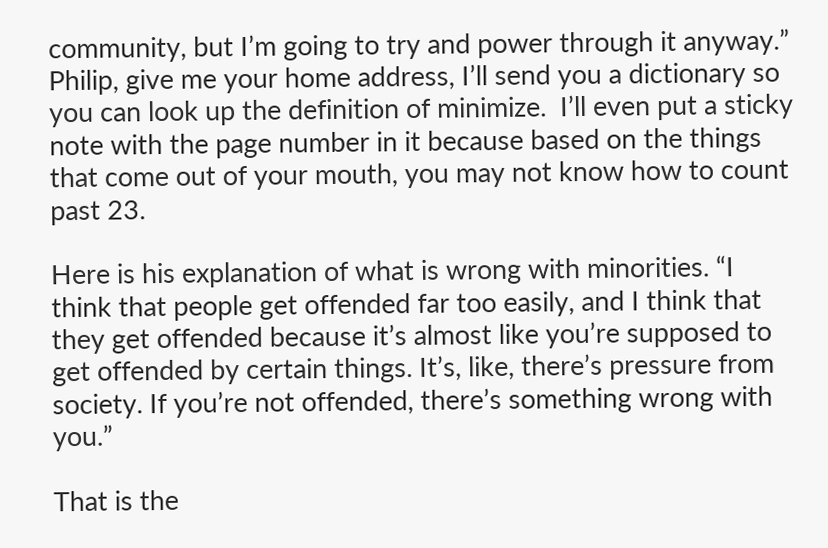community, but I’m going to try and power through it anyway.”  Philip, give me your home address, I’ll send you a dictionary so you can look up the definition of minimize.  I’ll even put a sticky note with the page number in it because based on the things that come out of your mouth, you may not know how to count past 23.

Here is his explanation of what is wrong with minorities. “I think that people get offended far too easily, and I think that they get offended because it’s almost like you’re supposed to get offended by certain things. It’s, like, there’s pressure from society. If you’re not offended, there’s something wrong with you.”

That is the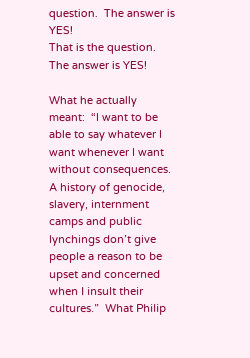question.  The answer is YES!
That is the question. The answer is YES!

What he actually meant:  “I want to be able to say whatever I want whenever I want without consequences.  A history of genocide, slavery, internment camps and public lynchings don’t give people a reason to be upset and concerned when I insult their cultures.”  What Philip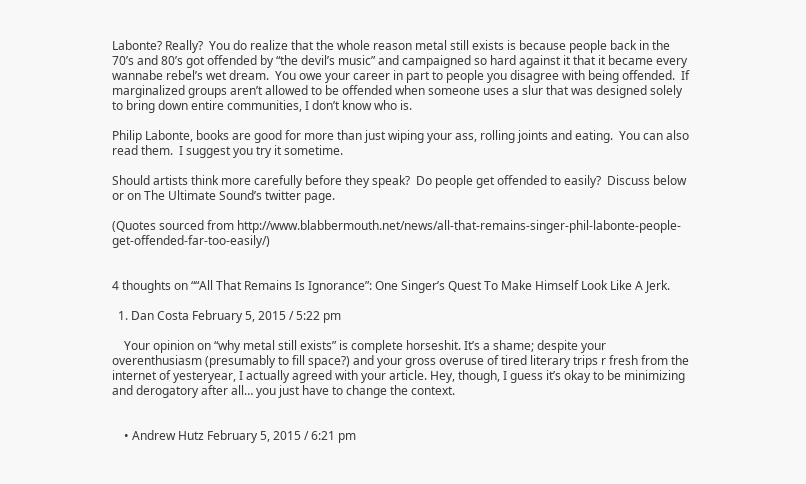Labonte? Really?  You do realize that the whole reason metal still exists is because people back in the 70’s and 80’s got offended by “the devil’s music” and campaigned so hard against it that it became every wannabe rebel’s wet dream.  You owe your career in part to people you disagree with being offended.  If marginalized groups aren’t allowed to be offended when someone uses a slur that was designed solely to bring down entire communities, I don’t know who is.

Philip Labonte, books are good for more than just wiping your ass, rolling joints and eating.  You can also read them.  I suggest you try it sometime.

Should artists think more carefully before they speak?  Do people get offended to easily?  Discuss below or on The Ultimate Sound’s twitter page.

(Quotes sourced from http://www.blabbermouth.net/news/all-that-remains-singer-phil-labonte-people-get-offended-far-too-easily/)


4 thoughts on ““All That Remains Is Ignorance”: One Singer’s Quest To Make Himself Look Like A Jerk.

  1. Dan Costa February 5, 2015 / 5:22 pm

    Your opinion on “why metal still exists” is complete horseshit. It’s a shame; despite your overenthusiasm (presumably to fill space?) and your gross overuse of tired literary trips r fresh from the internet of yesteryear, I actually agreed with your article. Hey, though, I guess it’s okay to be minimizing and derogatory after all… you just have to change the context.


    • Andrew Hutz February 5, 2015 / 6:21 pm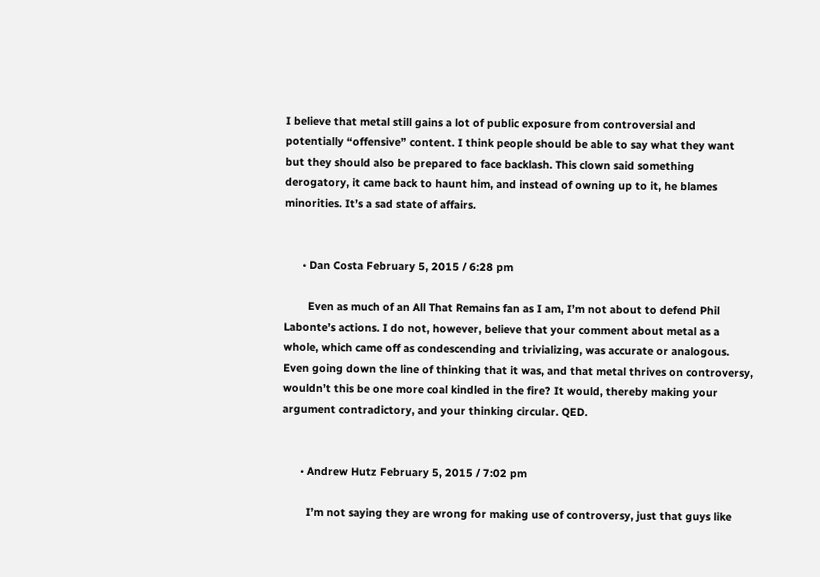I believe that metal still gains a lot of public exposure from controversial and potentially “offensive” content. I think people should be able to say what they want but they should also be prepared to face backlash. This clown said something derogatory, it came back to haunt him, and instead of owning up to it, he blames minorities. It’s a sad state of affairs.


      • Dan Costa February 5, 2015 / 6:28 pm

        Even as much of an All That Remains fan as I am, I’m not about to defend Phil Labonte’s actions. I do not, however, believe that your comment about metal as a whole, which came off as condescending and trivializing, was accurate or analogous. Even going down the line of thinking that it was, and that metal thrives on controversy, wouldn’t this be one more coal kindled in the fire? It would, thereby making your argument contradictory, and your thinking circular. QED.


      • Andrew Hutz February 5, 2015 / 7:02 pm

        I’m not saying they are wrong for making use of controversy, just that guys like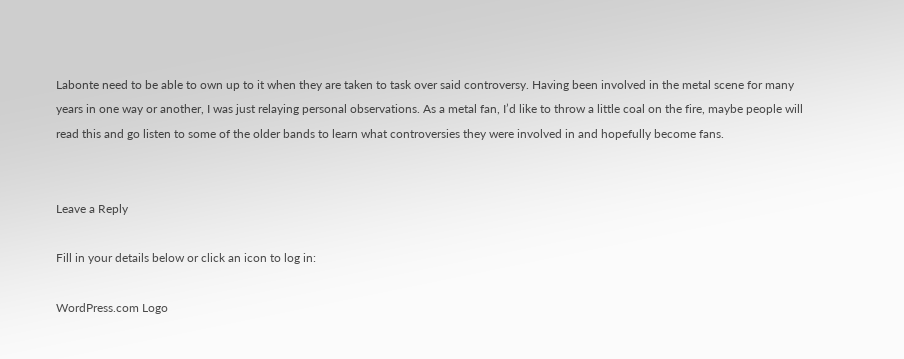Labonte need to be able to own up to it when they are taken to task over said controversy. Having been involved in the metal scene for many years in one way or another, I was just relaying personal observations. As a metal fan, I’d like to throw a little coal on the fire, maybe people will read this and go listen to some of the older bands to learn what controversies they were involved in and hopefully become fans.


Leave a Reply

Fill in your details below or click an icon to log in:

WordPress.com Logo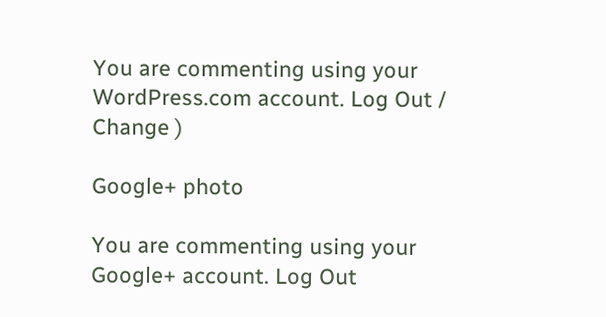You are commenting using your WordPress.com account. Log Out /  Change )

Google+ photo

You are commenting using your Google+ account. Log Out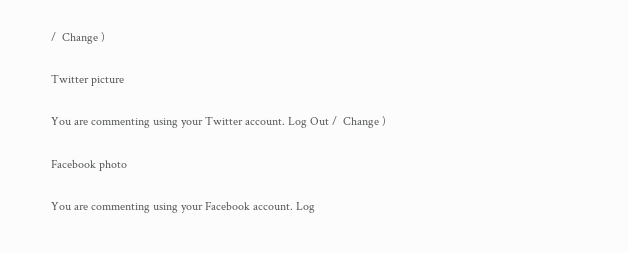/  Change )

Twitter picture

You are commenting using your Twitter account. Log Out /  Change )

Facebook photo

You are commenting using your Facebook account. Log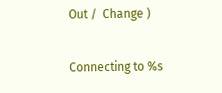Out /  Change )

Connecting to %s